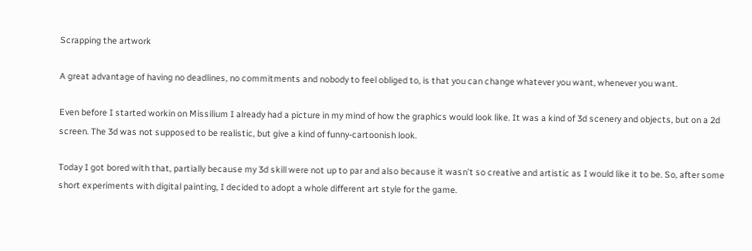Scrapping the artwork

A great advantage of having no deadlines, no commitments and nobody to feel obliged to, is that you can change whatever you want, whenever you want.

Even before I started workin on Missilium I already had a picture in my mind of how the graphics would look like. It was a kind of 3d scenery and objects, but on a 2d screen. The 3d was not supposed to be realistic, but give a kind of funny-cartoonish look.

Today I got bored with that, partially because my 3d skill were not up to par and also because it wasn’t so creative and artistic as I would like it to be. So, after some short experiments with digital painting, I decided to adopt a whole different art style for the game.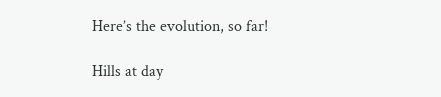Here’s the evolution, so far!

Hills at day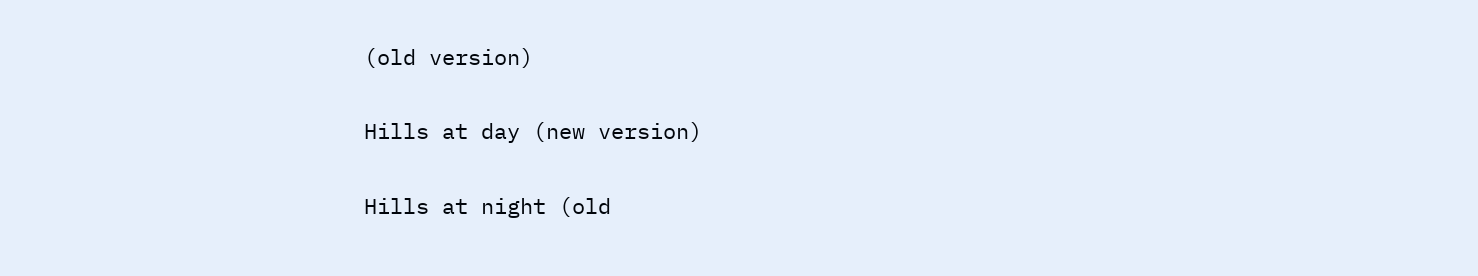(old version)

Hills at day (new version)

Hills at night (old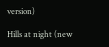version)

Hills at night (new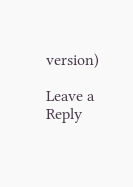version)

Leave a Reply